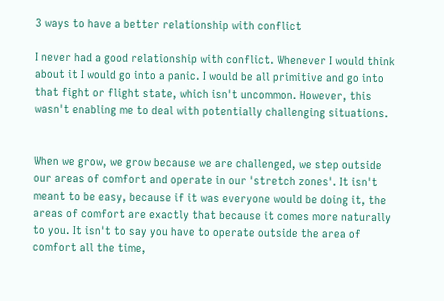3 ways to have a better relationship with conflict

I never had a good relationship with conflict. Whenever I would think about it I would go into a panic. I would be all primitive and go into that fight or flight state, which isn't uncommon. However, this wasn't enabling me to deal with potentially challenging situations.


When we grow, we grow because we are challenged, we step outside our areas of comfort and operate in our 'stretch zones'. It isn't meant to be easy, because if it was everyone would be doing it, the areas of comfort are exactly that because it comes more naturally to you. It isn't to say you have to operate outside the area of comfort all the time,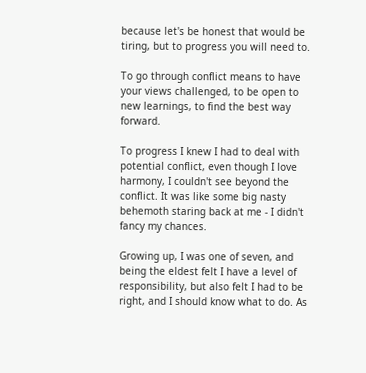because let's be honest that would be tiring, but to progress you will need to.

To go through conflict means to have your views challenged, to be open to new learnings, to find the best way forward.

To progress I knew I had to deal with potential conflict, even though I love harmony, I couldn't see beyond the conflict. It was like some big nasty behemoth staring back at me - I didn't fancy my chances.

Growing up, I was one of seven, and being the eldest felt I have a level of responsibility, but also felt I had to be right, and I should know what to do. As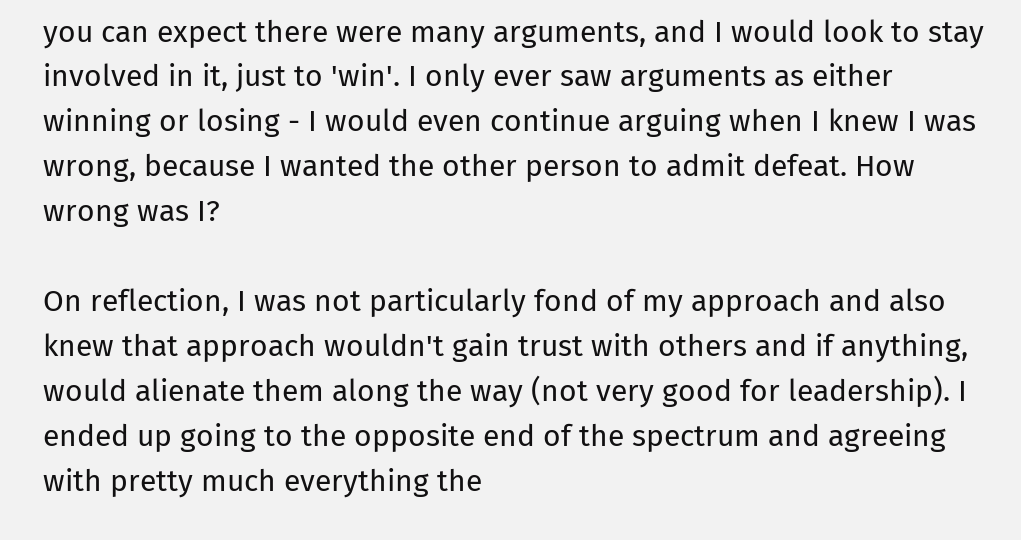you can expect there were many arguments, and I would look to stay involved in it, just to 'win'. I only ever saw arguments as either winning or losing - I would even continue arguing when I knew I was wrong, because I wanted the other person to admit defeat. How wrong was I?

On reflection, I was not particularly fond of my approach and also knew that approach wouldn't gain trust with others and if anything, would alienate them along the way (not very good for leadership). I ended up going to the opposite end of the spectrum and agreeing with pretty much everything the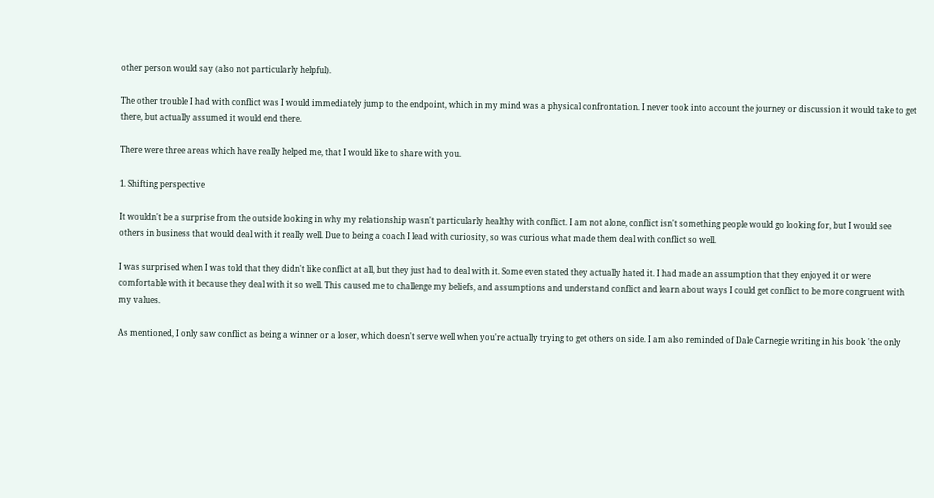other person would say (also not particularly helpful).

The other trouble I had with conflict was I would immediately jump to the endpoint, which in my mind was a physical confrontation. I never took into account the journey or discussion it would take to get there, but actually assumed it would end there.

There were three areas which have really helped me, that I would like to share with you.

1. Shifting perspective

It wouldn't be a surprise from the outside looking in why my relationship wasn't particularly healthy with conflict. I am not alone, conflict isn't something people would go looking for, but I would see others in business that would deal with it really well. Due to being a coach I lead with curiosity, so was curious what made them deal with conflict so well.

I was surprised when I was told that they didn't like conflict at all, but they just had to deal with it. Some even stated they actually hated it. I had made an assumption that they enjoyed it or were comfortable with it because they deal with it so well. This caused me to challenge my beliefs, and assumptions and understand conflict and learn about ways I could get conflict to be more congruent with my values.

As mentioned, I only saw conflict as being a winner or a loser, which doesn't serve well when you're actually trying to get others on side. I am also reminded of Dale Carnegie writing in his book 'the only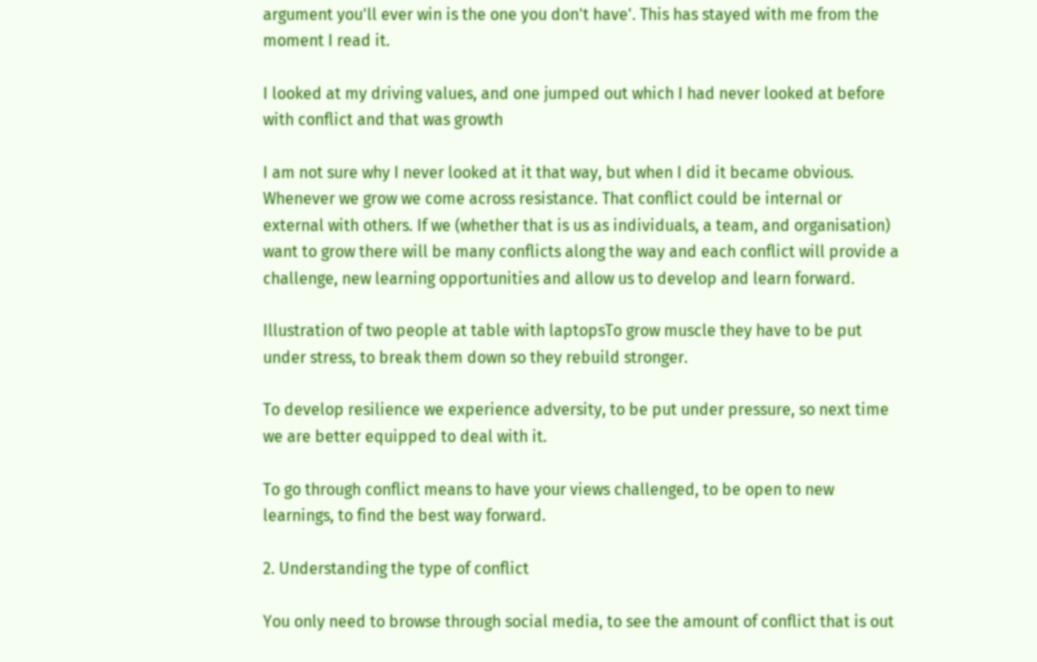argument you'll ever win is the one you don't have'. This has stayed with me from the moment I read it.

I looked at my driving values, and one jumped out which I had never looked at before with conflict and that was growth

I am not sure why I never looked at it that way, but when I did it became obvious. Whenever we grow we come across resistance. That conflict could be internal or external with others. If we (whether that is us as individuals, a team, and organisation) want to grow there will be many conflicts along the way and each conflict will provide a challenge, new learning opportunities and allow us to develop and learn forward.

Illustration of two people at table with laptopsTo grow muscle they have to be put under stress, to break them down so they rebuild stronger.

To develop resilience we experience adversity, to be put under pressure, so next time we are better equipped to deal with it.

To go through conflict means to have your views challenged, to be open to new learnings, to find the best way forward.

2. Understanding the type of conflict

You only need to browse through social media, to see the amount of conflict that is out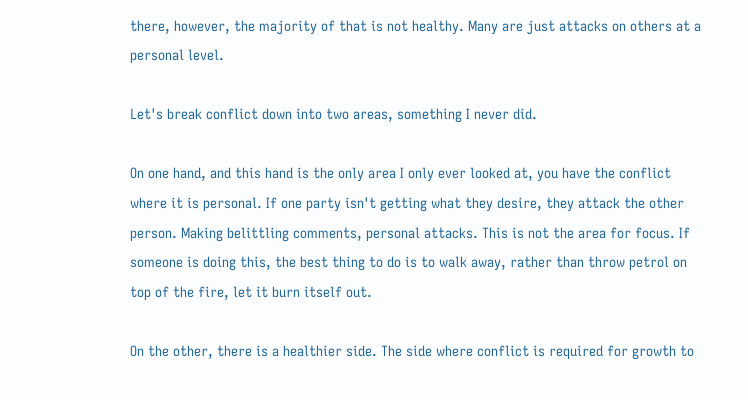there, however, the majority of that is not healthy. Many are just attacks on others at a personal level.

Let's break conflict down into two areas, something I never did.

On one hand, and this hand is the only area I only ever looked at, you have the conflict where it is personal. If one party isn't getting what they desire, they attack the other person. Making belittling comments, personal attacks. This is not the area for focus. If someone is doing this, the best thing to do is to walk away, rather than throw petrol on top of the fire, let it burn itself out.

On the other, there is a healthier side. The side where conflict is required for growth to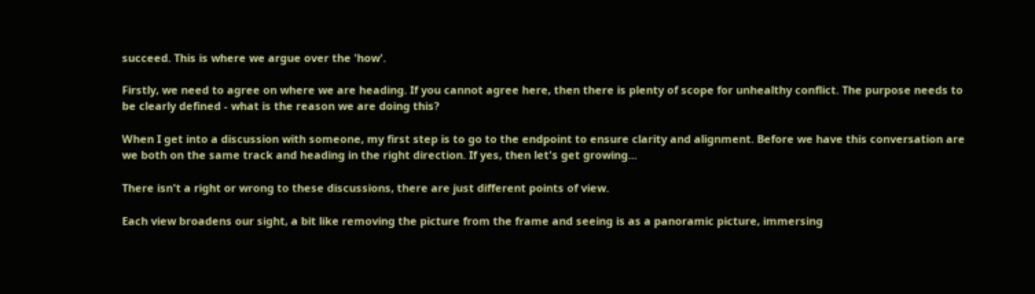succeed. This is where we argue over the 'how'.

Firstly, we need to agree on where we are heading. If you cannot agree here, then there is plenty of scope for unhealthy conflict. The purpose needs to be clearly defined - what is the reason we are doing this?

When I get into a discussion with someone, my first step is to go to the endpoint to ensure clarity and alignment. Before we have this conversation are we both on the same track and heading in the right direction. If yes, then let's get growing...

There isn't a right or wrong to these discussions, there are just different points of view.

Each view broadens our sight, a bit like removing the picture from the frame and seeing is as a panoramic picture, immersing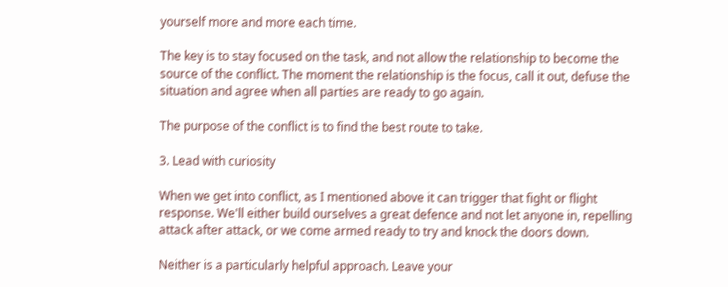yourself more and more each time.

The key is to stay focused on the task, and not allow the relationship to become the source of the conflict. The moment the relationship is the focus, call it out, defuse the situation and agree when all parties are ready to go again.

The purpose of the conflict is to find the best route to take.

3. Lead with curiosity

When we get into conflict, as I mentioned above it can trigger that fight or flight response. We'll either build ourselves a great defence and not let anyone in, repelling attack after attack, or we come armed ready to try and knock the doors down.

Neither is a particularly helpful approach. Leave your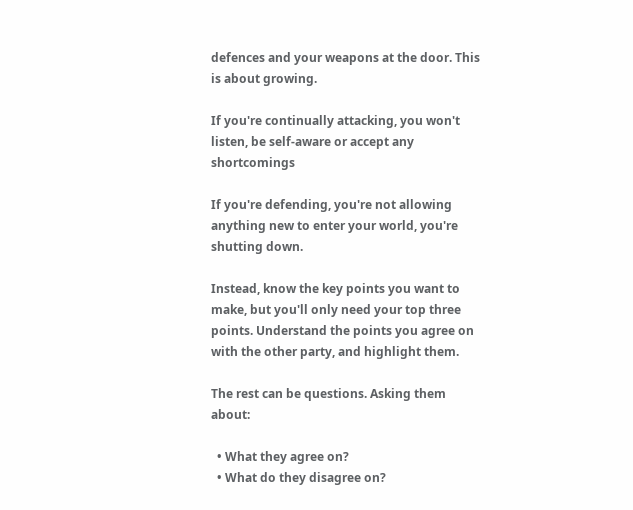defences and your weapons at the door. This is about growing.

If you're continually attacking, you won't listen, be self-aware or accept any shortcomings

If you're defending, you're not allowing anything new to enter your world, you're shutting down.

Instead, know the key points you want to make, but you'll only need your top three points. Understand the points you agree on with the other party, and highlight them.

The rest can be questions. Asking them about:

  • What they agree on?
  • What do they disagree on?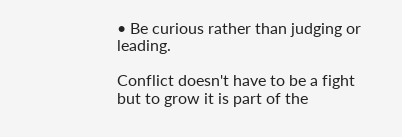• Be curious rather than judging or leading.

Conflict doesn't have to be a fight but to grow it is part of the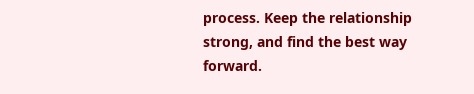process. Keep the relationship strong, and find the best way forward.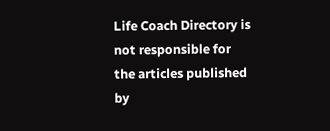Life Coach Directory is not responsible for the articles published by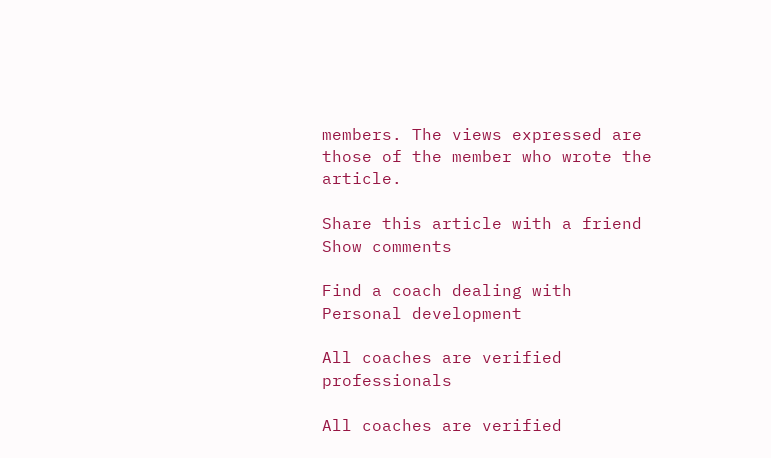members. The views expressed are those of the member who wrote the article.

Share this article with a friend
Show comments

Find a coach dealing with Personal development

All coaches are verified professionals

All coaches are verified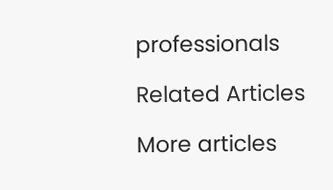professionals

Related Articles

More articles